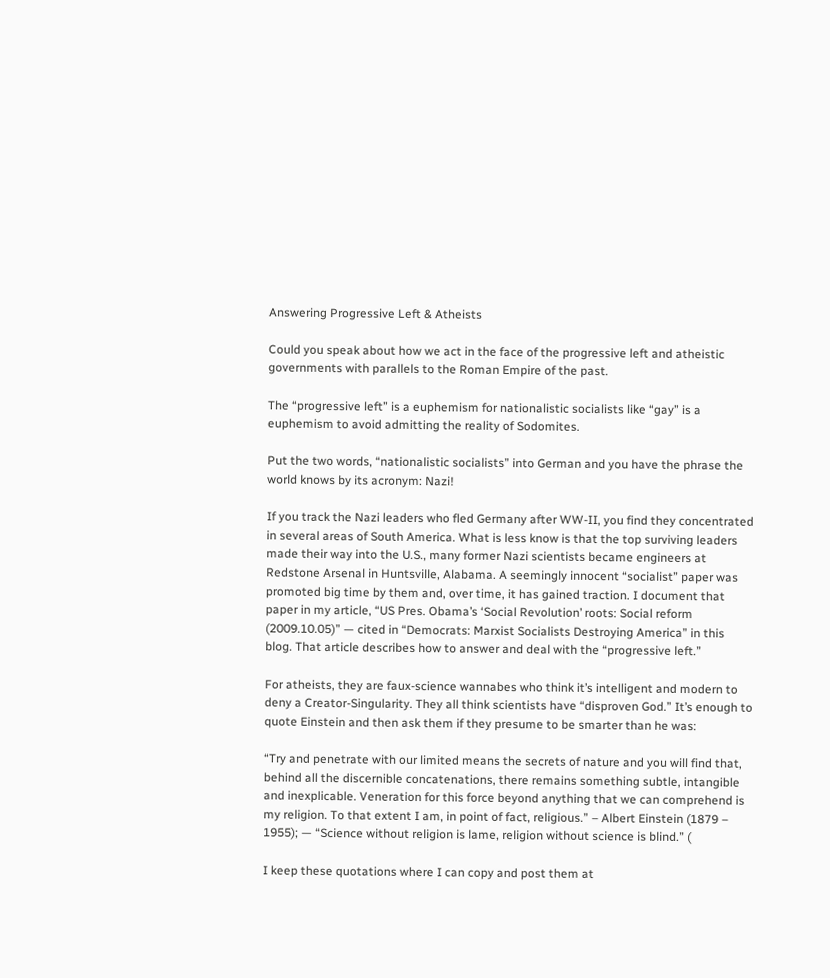Answering Progressive Left & Atheists

Could you speak about how we act in the face of the progressive left and atheistic governments with parallels to the Roman Empire of the past.

The “progressive left” is a euphemism for nationalistic socialists like “gay” is a euphemism to avoid admitting the reality of Sodomites.

Put the two words, “nationalistic socialists” into German and you have the phrase the world knows by its acronym: Nazi!

If you track the Nazi leaders who fled Germany after WW-II, you find they concentrated in several areas of South America. What is less know is that the top surviving leaders made their way into the U.S., many former Nazi scientists became engineers at Redstone Arsenal in Huntsville, Alabama. A seemingly innocent “socialist” paper was promoted big time by them and, over time, it has gained traction. I document that paper in my article, “US Pres. Obama’s ‘Social Revolution’ roots: Social reform (2009.10.05)” — cited in “Democrats: Marxist Socialists Destroying America” in this blog. That article describes how to answer and deal with the “progressive left.”

For atheists, they are faux-science wannabes who think it’s intelligent and modern to deny a Creator-Singularity. They all think scientists have “disproven God.” It’s enough to quote Einstein and then ask them if they presume to be smarter than he was:

“Try and penetrate with our limited means the secrets of nature and you will find that, behind all the discernible concatenations, there remains something subtle, intangible and inexplicable. Veneration for this force beyond anything that we can comprehend is my religion. To that extent I am, in point of fact, religious.” – Albert Einstein (1879 – 1955); — “Science without religion is lame, religion without science is blind.” (

I keep these quotations where I can copy and post them at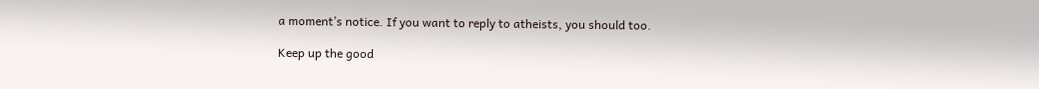a moment’s notice. If you want to reply to atheists, you should too.

Keep up the good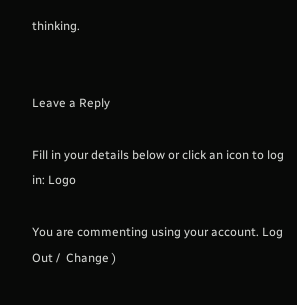thinking.


Leave a Reply

Fill in your details below or click an icon to log in: Logo

You are commenting using your account. Log Out /  Change )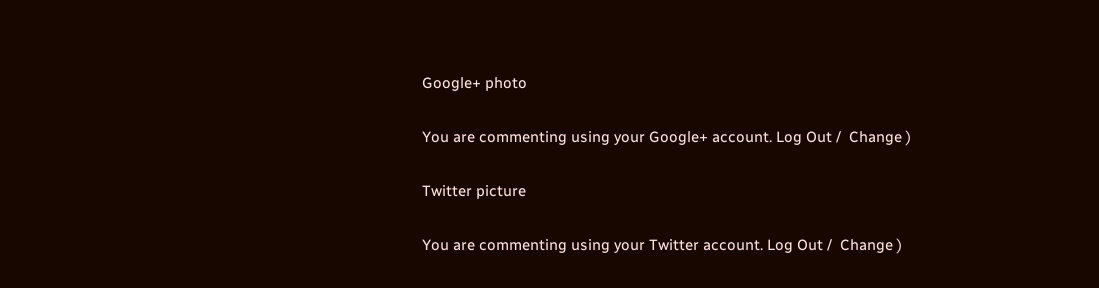Google+ photo

You are commenting using your Google+ account. Log Out /  Change )

Twitter picture

You are commenting using your Twitter account. Log Out /  Change )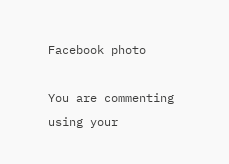Facebook photo

You are commenting using your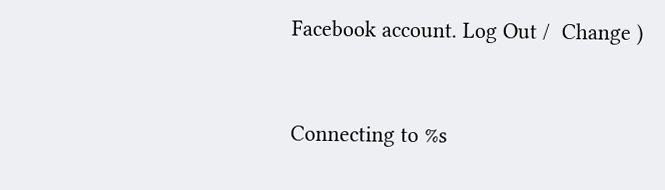Facebook account. Log Out /  Change )


Connecting to %s